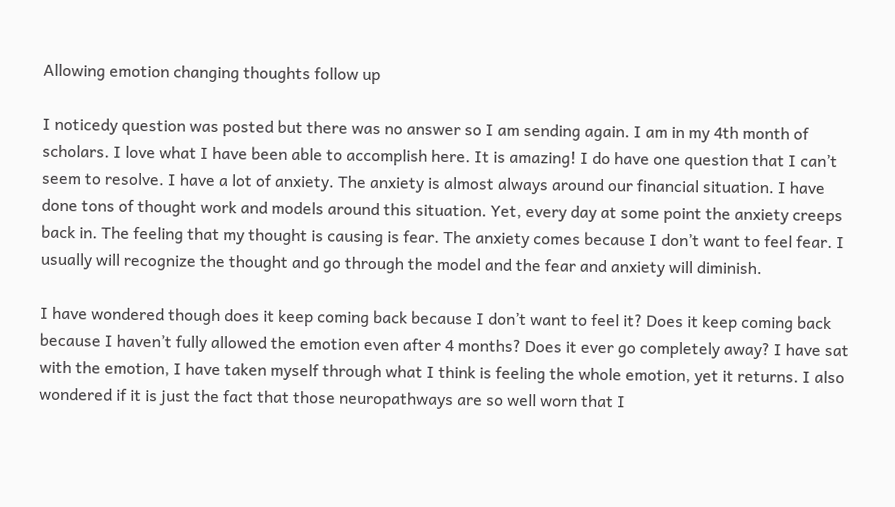Allowing emotion changing thoughts follow up

I noticedy question was posted but there was no answer so I am sending again. I am in my 4th month of scholars. I love what I have been able to accomplish here. It is amazing! I do have one question that I can’t seem to resolve. I have a lot of anxiety. The anxiety is almost always around our financial situation. I have done tons of thought work and models around this situation. Yet, every day at some point the anxiety creeps back in. The feeling that my thought is causing is fear. The anxiety comes because I don’t want to feel fear. I usually will recognize the thought and go through the model and the fear and anxiety will diminish.

I have wondered though does it keep coming back because I don’t want to feel it? Does it keep coming back because I haven’t fully allowed the emotion even after 4 months? Does it ever go completely away? I have sat with the emotion, I have taken myself through what I think is feeling the whole emotion, yet it returns. I also wondered if it is just the fact that those neuropathways are so well worn that I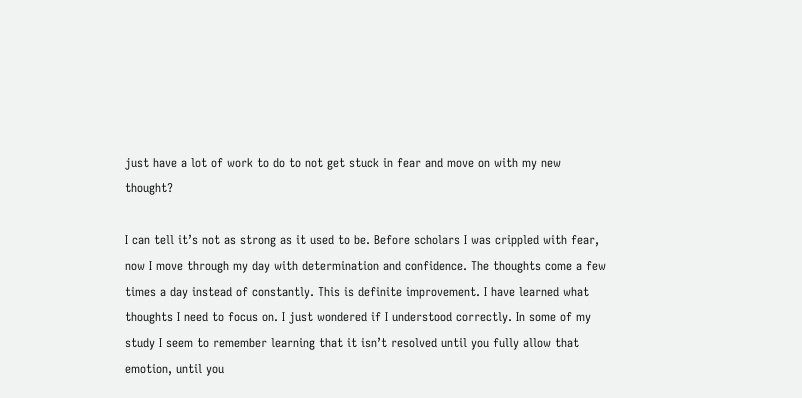just have a lot of work to do to not get stuck in fear and move on with my new thought?

I can tell it’s not as strong as it used to be. Before scholars I was crippled with fear, now I move through my day with determination and confidence. The thoughts come a few times a day instead of constantly. This is definite improvement. I have learned what thoughts I need to focus on. I just wondered if I understood correctly. In some of my study I seem to remember learning that it isn’t resolved until you fully allow that emotion, until you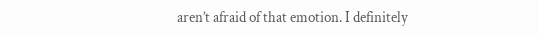aren’t afraid of that emotion. I definitely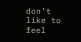don’t like to feel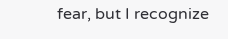fear, but I recognize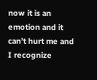now it is an emotion and it can’t hurt me and I recognize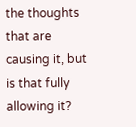the thoughts that are causing it, but is that fully allowing it?